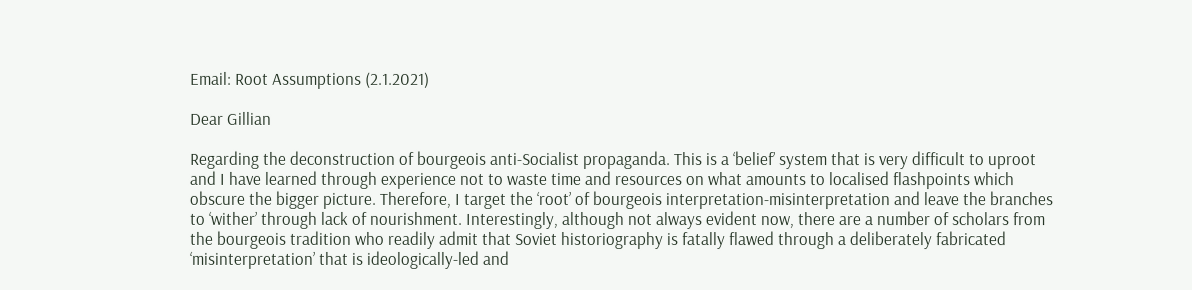Email: Root Assumptions (2.1.2021)

Dear Gillian

Regarding the deconstruction of bourgeois anti-Socialist propaganda. This is a ‘belief’ system that is very difficult to uproot and I have learned through experience not to waste time and resources on what amounts to localised flashpoints which obscure the bigger picture. Therefore, I target the ‘root’ of bourgeois interpretation-misinterpretation and leave the branches to ‘wither’ through lack of nourishment. Interestingly, although not always evident now, there are a number of scholars from the bourgeois tradition who readily admit that Soviet historiography is fatally flawed through a deliberately fabricated ‘misinterpretation’ that is ideologically-led and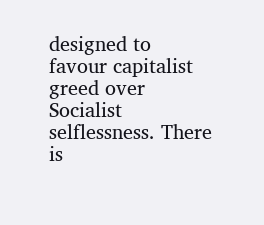designed to favour capitalist greed over Socialist selflessness. There is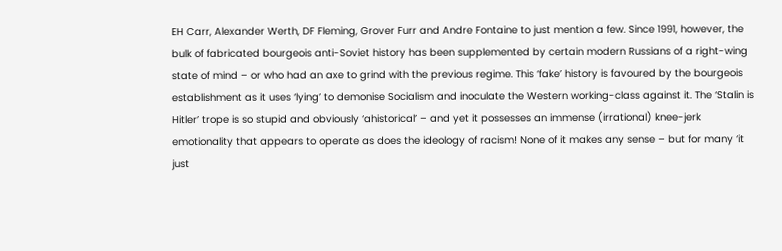EH Carr, Alexander Werth, DF Fleming, Grover Furr and Andre Fontaine to just mention a few. Since 1991, however, the bulk of fabricated bourgeois anti-Soviet history has been supplemented by certain modern Russians of a right-wing state of mind – or who had an axe to grind with the previous regime. This ‘fake’ history is favoured by the bourgeois establishment as it uses ‘lying’ to demonise Socialism and inoculate the Western working-class against it. The ‘Stalin is Hitler’ trope is so stupid and obviously ‘ahistorical’ – and yet it possesses an immense (irrational) knee-jerk emotionality that appears to operate as does the ideology of racism! None of it makes any sense – but for many ‘it just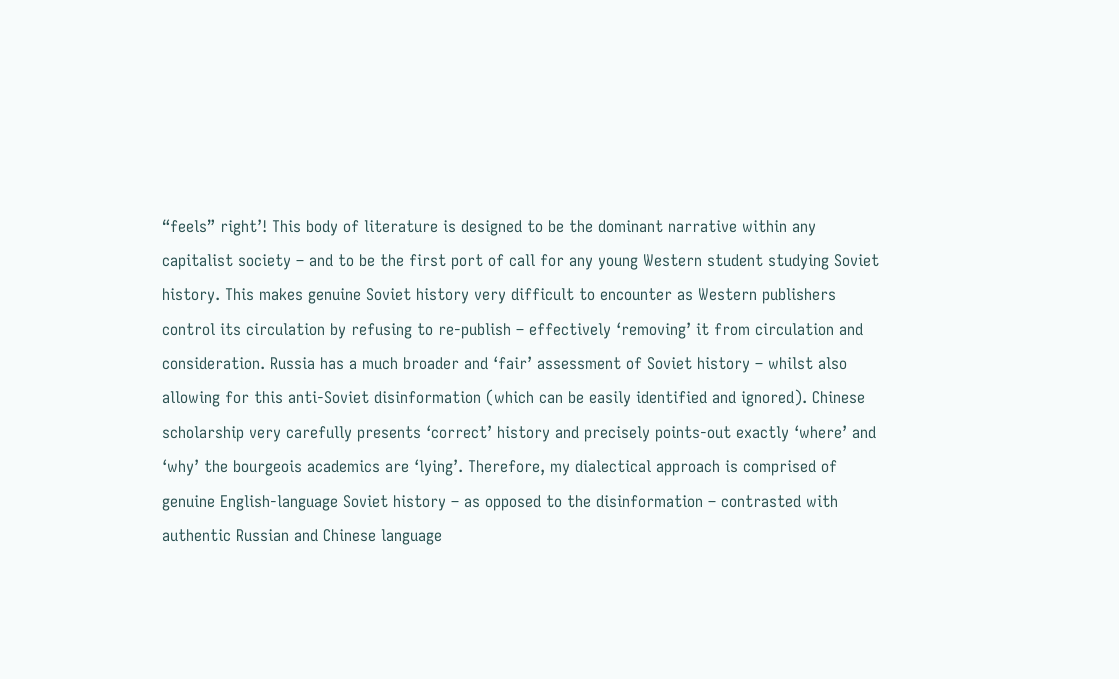“feels” right’! This body of literature is designed to be the dominant narrative within any capitalist society – and to be the first port of call for any young Western student studying Soviet history. This makes genuine Soviet history very difficult to encounter as Western publishers control its circulation by refusing to re-publish – effectively ‘removing’ it from circulation and consideration. Russia has a much broader and ‘fair’ assessment of Soviet history – whilst also allowing for this anti-Soviet disinformation (which can be easily identified and ignored). Chinese scholarship very carefully presents ‘correct’ history and precisely points-out exactly ‘where’ and ‘why’ the bourgeois academics are ‘lying’. Therefore, my dialectical approach is comprised of genuine English-language Soviet history – as opposed to the disinformation – contrasted with authentic Russian and Chinese language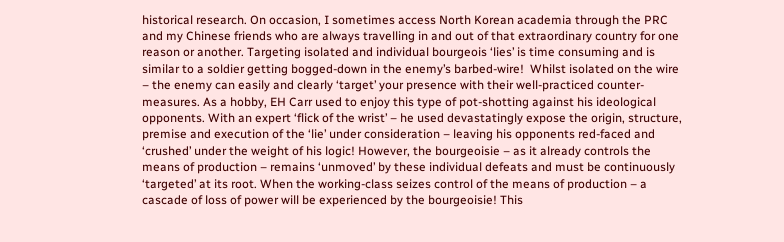historical research. On occasion, I sometimes access North Korean academia through the PRC and my Chinese friends who are always travelling in and out of that extraordinary country for one reason or another. Targeting isolated and individual bourgeois ‘lies’ is time consuming and is similar to a soldier getting bogged-down in the enemy’s barbed-wire!  Whilst isolated on the wire – the enemy can easily and clearly ‘target’ your presence with their well-practiced counter-measures. As a hobby, EH Carr used to enjoy this type of pot-shotting against his ideological opponents. With an expert ‘flick of the wrist’ – he used devastatingly expose the origin, structure, premise and execution of the ‘lie’ under consideration – leaving his opponents red-faced and ‘crushed’ under the weight of his logic! However, the bourgeoisie – as it already controls the means of production – remains ‘unmoved’ by these individual defeats and must be continuously ‘targeted’ at its root. When the working-class seizes control of the means of production – a cascade of loss of power will be experienced by the bourgeoisie! This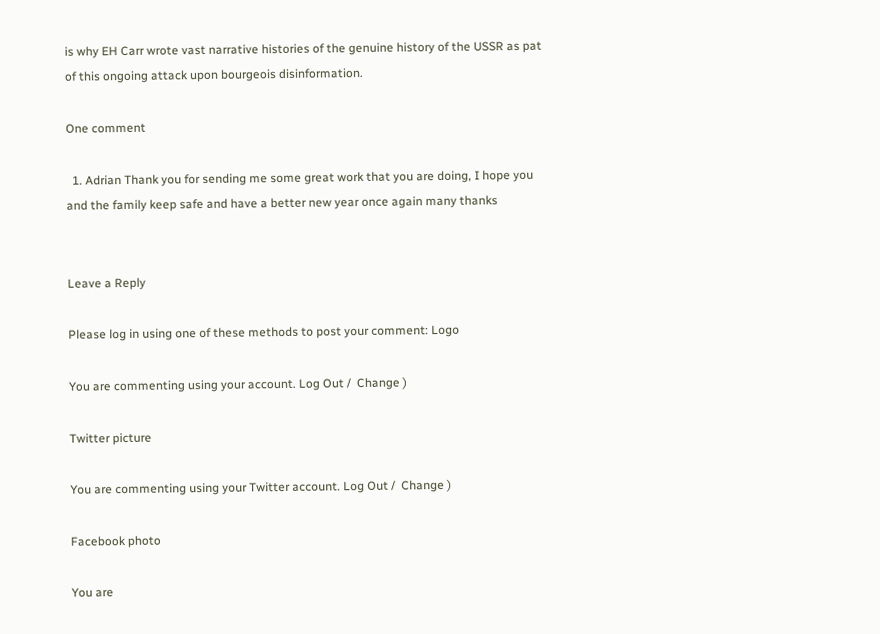is why EH Carr wrote vast narrative histories of the genuine history of the USSR as pat of this ongoing attack upon bourgeois disinformation.

One comment

  1. Adrian Thank you for sending me some great work that you are doing, I hope you and the family keep safe and have a better new year once again many thanks


Leave a Reply

Please log in using one of these methods to post your comment: Logo

You are commenting using your account. Log Out /  Change )

Twitter picture

You are commenting using your Twitter account. Log Out /  Change )

Facebook photo

You are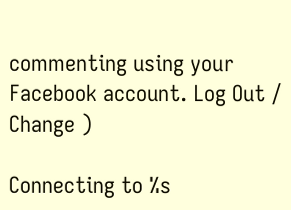commenting using your Facebook account. Log Out /  Change )

Connecting to %s